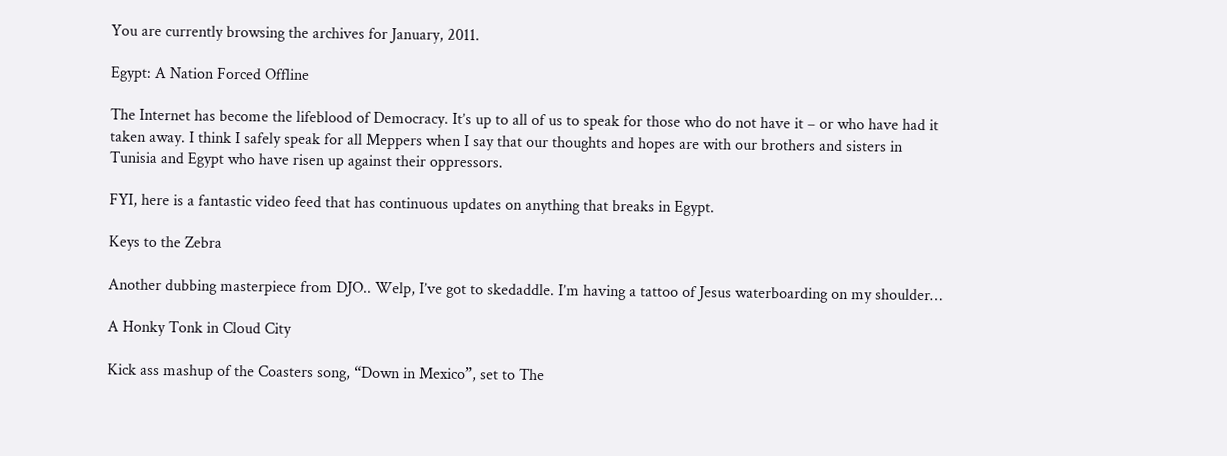You are currently browsing the archives for January, 2011.

Egypt: A Nation Forced Offline

The Internet has become the lifeblood of Democracy. It’s up to all of us to speak for those who do not have it – or who have had it taken away. I think I safely speak for all Meppers when I say that our thoughts and hopes are with our brothers and sisters in Tunisia and Egypt who have risen up against their oppressors.

FYI, here is a fantastic video feed that has continuous updates on anything that breaks in Egypt.

Keys to the Zebra

Another dubbing masterpiece from DJO.. Welp, I’ve got to skedaddle. I’m having a tattoo of Jesus waterboarding on my shoulder…

A Honky Tonk in Cloud City

Kick ass mashup of the Coasters song, “Down in Mexico”, set to The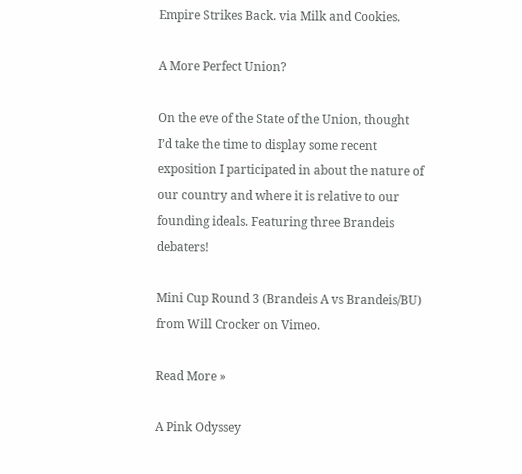Empire Strikes Back. via Milk and Cookies.

A More Perfect Union?

On the eve of the State of the Union, thought I’d take the time to display some recent exposition I participated in about the nature of our country and where it is relative to our founding ideals. Featuring three Brandeis debaters!

Mini Cup Round 3 (Brandeis A vs Brandeis/BU) from Will Crocker on Vimeo.

Read More »

A Pink Odyssey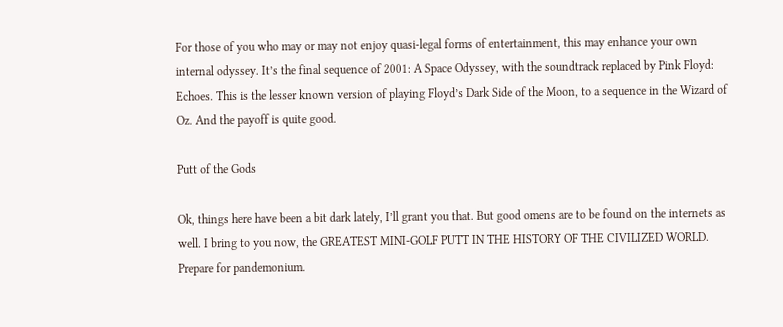For those of you who may or may not enjoy quasi-legal forms of entertainment, this may enhance your own internal odyssey. It’s the final sequence of 2001: A Space Odyssey, with the soundtrack replaced by Pink Floyd: Echoes. This is the lesser known version of playing Floyd’s Dark Side of the Moon, to a sequence in the Wizard of Oz. And the payoff is quite good.

Putt of the Gods

Ok, things here have been a bit dark lately, I’ll grant you that. But good omens are to be found on the internets as well. I bring to you now, the GREATEST MINI-GOLF PUTT IN THE HISTORY OF THE CIVILIZED WORLD. Prepare for pandemonium.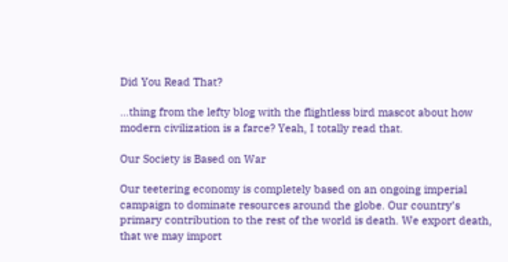Did You Read That?

…thing from the lefty blog with the flightless bird mascot about how modern civilization is a farce? Yeah, I totally read that.

Our Society is Based on War

Our teetering economy is completely based on an ongoing imperial campaign to dominate resources around the globe. Our country’s primary contribution to the rest of the world is death. We export death, that we may import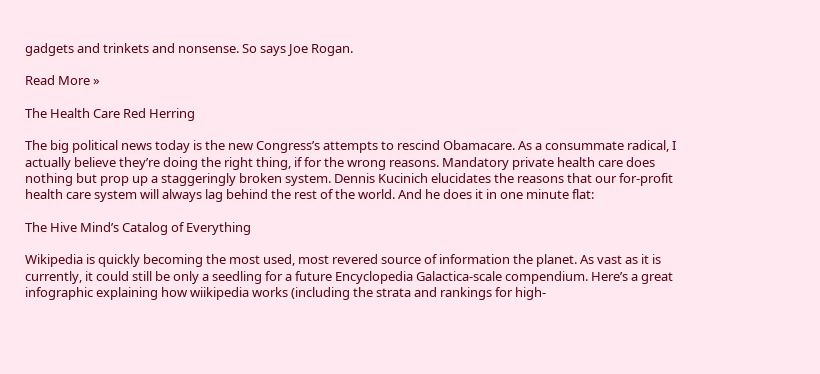gadgets and trinkets and nonsense. So says Joe Rogan.

Read More »

The Health Care Red Herring

The big political news today is the new Congress’s attempts to rescind Obamacare. As a consummate radical, I actually believe they’re doing the right thing, if for the wrong reasons. Mandatory private health care does nothing but prop up a staggeringly broken system. Dennis Kucinich elucidates the reasons that our for-profit health care system will always lag behind the rest of the world. And he does it in one minute flat:

The Hive Mind’s Catalog of Everything

Wikipedia is quickly becoming the most used, most revered source of information the planet. As vast as it is currently, it could still be only a seedling for a future Encyclopedia Galactica-scale compendium. Here’s a great infographic explaining how wiikipedia works (including the strata and rankings for high-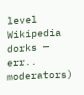level Wikipedia dorks — err.. moderators)